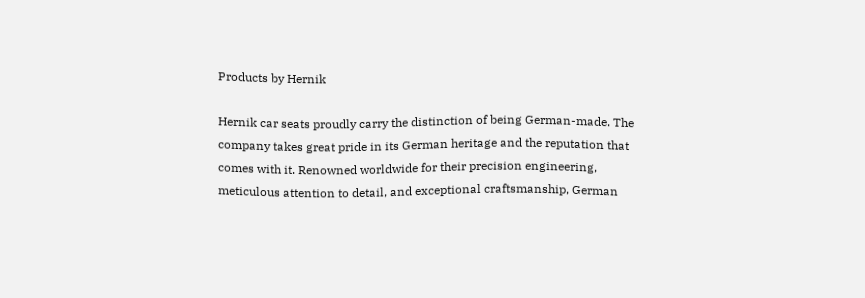Products by Hernik

Hernik car seats proudly carry the distinction of being German-made. The company takes great pride in its German heritage and the reputation that comes with it. Renowned worldwide for their precision engineering, meticulous attention to detail, and exceptional craftsmanship, German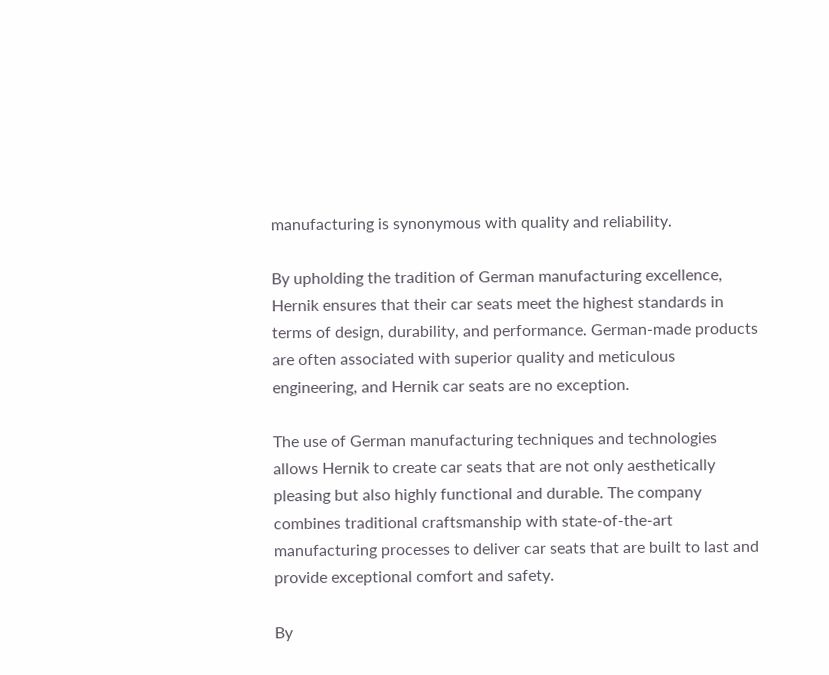manufacturing is synonymous with quality and reliability.

By upholding the tradition of German manufacturing excellence, Hernik ensures that their car seats meet the highest standards in terms of design, durability, and performance. German-made products are often associated with superior quality and meticulous engineering, and Hernik car seats are no exception.

The use of German manufacturing techniques and technologies allows Hernik to create car seats that are not only aesthetically pleasing but also highly functional and durable. The company combines traditional craftsmanship with state-of-the-art manufacturing processes to deliver car seats that are built to last and provide exceptional comfort and safety.

By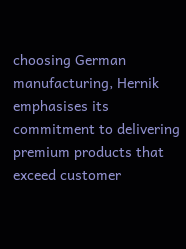choosing German manufacturing, Hernik emphasises its commitment to delivering premium products that exceed customer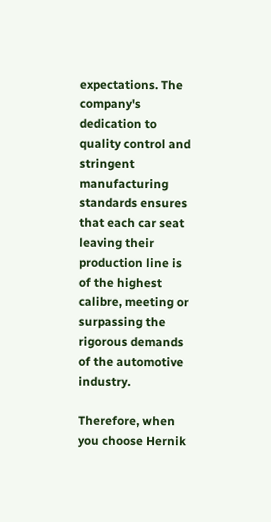expectations. The company's dedication to quality control and stringent manufacturing standards ensures that each car seat leaving their production line is of the highest calibre, meeting or surpassing the rigorous demands of the automotive industry.

Therefore, when you choose Hernik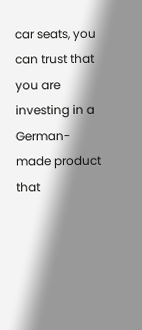car seats, you can trust that you are investing in a German-made product that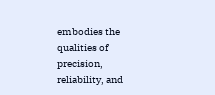embodies the qualities of precision, reliability, and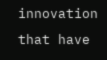innovation that have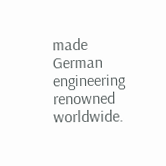made German engineering renowned worldwide.